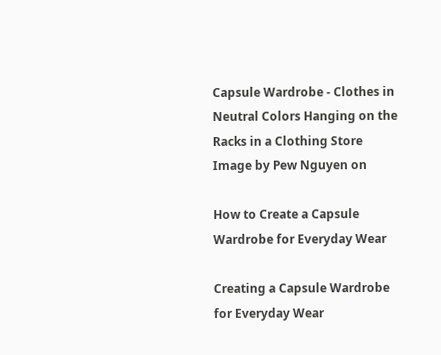Capsule Wardrobe - Clothes in Neutral Colors Hanging on the Racks in a Clothing Store
Image by Pew Nguyen on

How to Create a Capsule Wardrobe for Everyday Wear

Creating a Capsule Wardrobe for Everyday Wear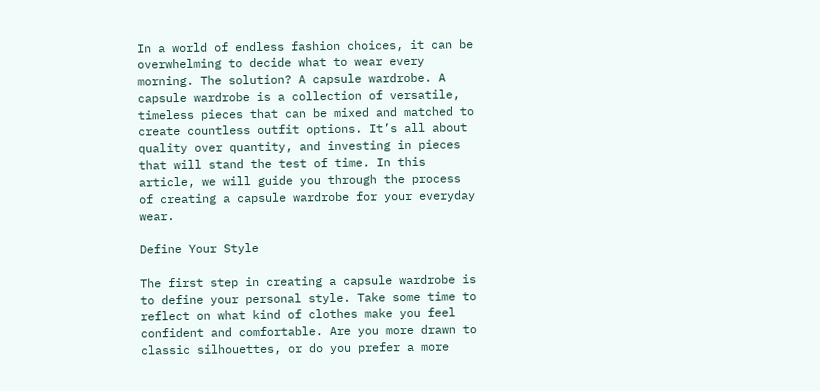In a world of endless fashion choices, it can be overwhelming to decide what to wear every morning. The solution? A capsule wardrobe. A capsule wardrobe is a collection of versatile, timeless pieces that can be mixed and matched to create countless outfit options. It’s all about quality over quantity, and investing in pieces that will stand the test of time. In this article, we will guide you through the process of creating a capsule wardrobe for your everyday wear.

Define Your Style

The first step in creating a capsule wardrobe is to define your personal style. Take some time to reflect on what kind of clothes make you feel confident and comfortable. Are you more drawn to classic silhouettes, or do you prefer a more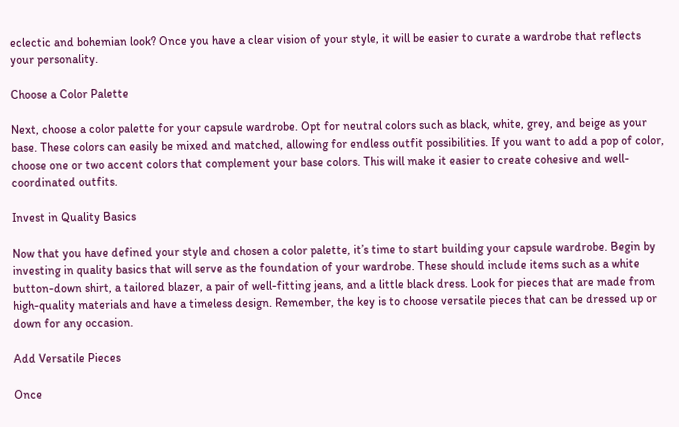eclectic and bohemian look? Once you have a clear vision of your style, it will be easier to curate a wardrobe that reflects your personality.

Choose a Color Palette

Next, choose a color palette for your capsule wardrobe. Opt for neutral colors such as black, white, grey, and beige as your base. These colors can easily be mixed and matched, allowing for endless outfit possibilities. If you want to add a pop of color, choose one or two accent colors that complement your base colors. This will make it easier to create cohesive and well-coordinated outfits.

Invest in Quality Basics

Now that you have defined your style and chosen a color palette, it’s time to start building your capsule wardrobe. Begin by investing in quality basics that will serve as the foundation of your wardrobe. These should include items such as a white button-down shirt, a tailored blazer, a pair of well-fitting jeans, and a little black dress. Look for pieces that are made from high-quality materials and have a timeless design. Remember, the key is to choose versatile pieces that can be dressed up or down for any occasion.

Add Versatile Pieces

Once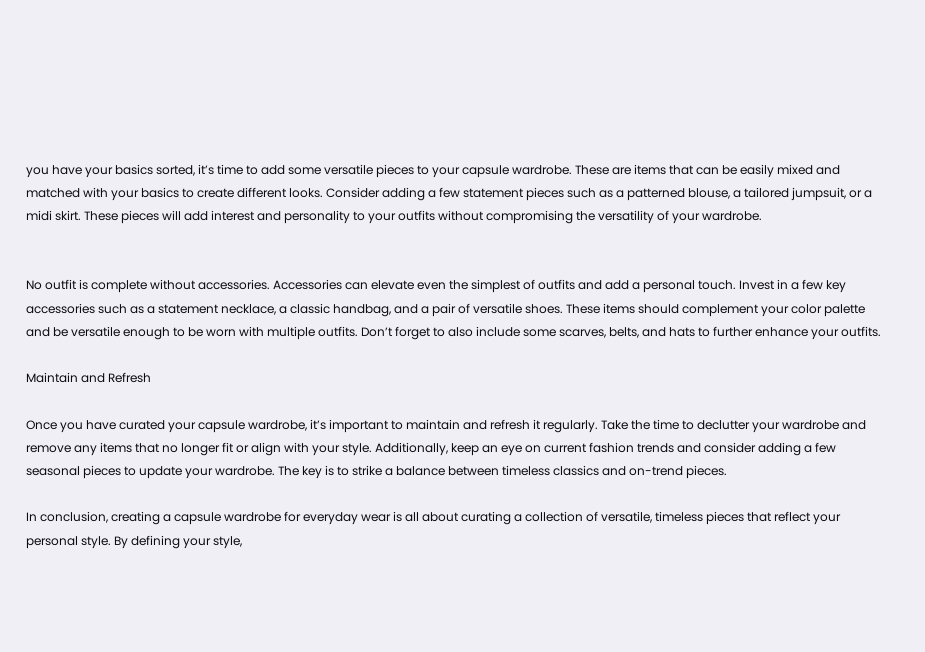you have your basics sorted, it’s time to add some versatile pieces to your capsule wardrobe. These are items that can be easily mixed and matched with your basics to create different looks. Consider adding a few statement pieces such as a patterned blouse, a tailored jumpsuit, or a midi skirt. These pieces will add interest and personality to your outfits without compromising the versatility of your wardrobe.


No outfit is complete without accessories. Accessories can elevate even the simplest of outfits and add a personal touch. Invest in a few key accessories such as a statement necklace, a classic handbag, and a pair of versatile shoes. These items should complement your color palette and be versatile enough to be worn with multiple outfits. Don’t forget to also include some scarves, belts, and hats to further enhance your outfits.

Maintain and Refresh

Once you have curated your capsule wardrobe, it’s important to maintain and refresh it regularly. Take the time to declutter your wardrobe and remove any items that no longer fit or align with your style. Additionally, keep an eye on current fashion trends and consider adding a few seasonal pieces to update your wardrobe. The key is to strike a balance between timeless classics and on-trend pieces.

In conclusion, creating a capsule wardrobe for everyday wear is all about curating a collection of versatile, timeless pieces that reflect your personal style. By defining your style,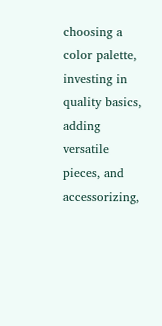choosing a color palette, investing in quality basics, adding versatile pieces, and accessorizing,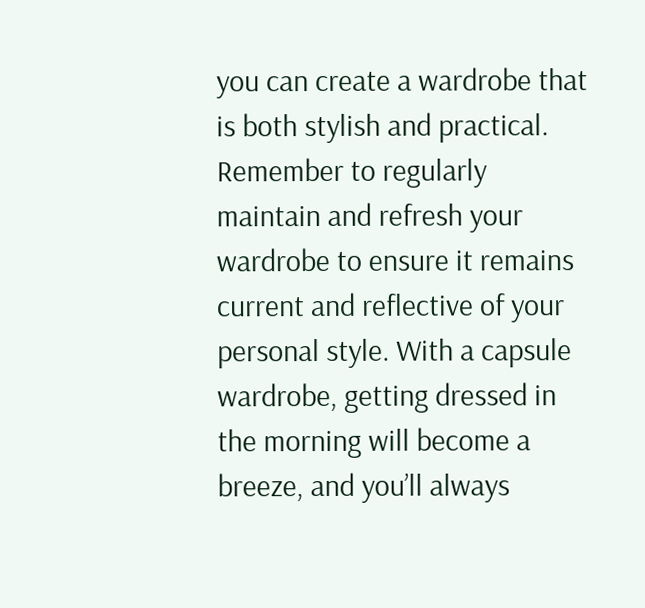you can create a wardrobe that is both stylish and practical. Remember to regularly maintain and refresh your wardrobe to ensure it remains current and reflective of your personal style. With a capsule wardrobe, getting dressed in the morning will become a breeze, and you’ll always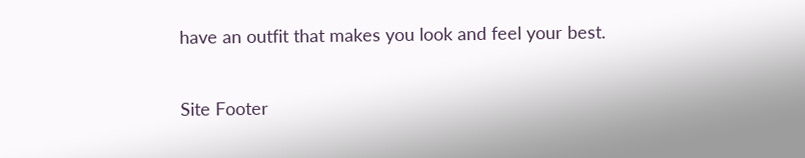have an outfit that makes you look and feel your best.

Site Footer